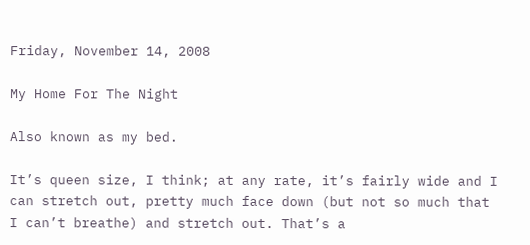Friday, November 14, 2008

My Home For The Night

Also known as my bed.

It’s queen size, I think; at any rate, it’s fairly wide and I can stretch out, pretty much face down (but not so much that I can’t breathe) and stretch out. That’s a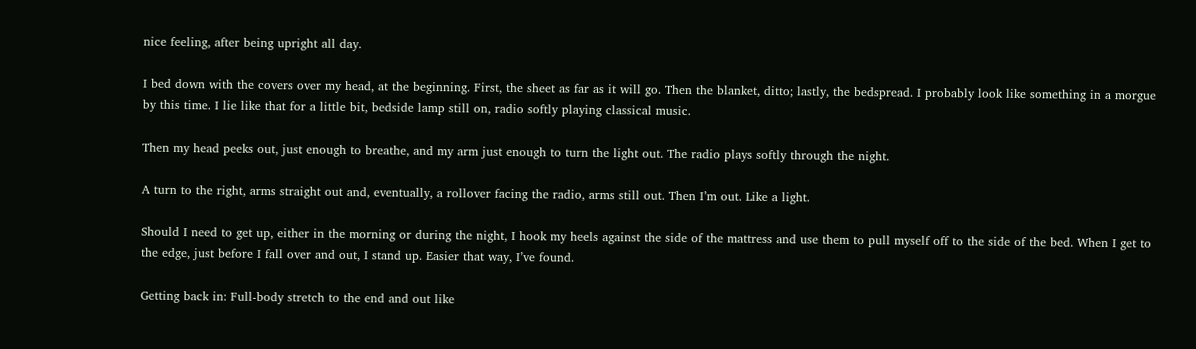nice feeling, after being upright all day.

I bed down with the covers over my head, at the beginning. First, the sheet as far as it will go. Then the blanket, ditto; lastly, the bedspread. I probably look like something in a morgue by this time. I lie like that for a little bit, bedside lamp still on, radio softly playing classical music.

Then my head peeks out, just enough to breathe, and my arm just enough to turn the light out. The radio plays softly through the night.

A turn to the right, arms straight out and, eventually, a rollover facing the radio, arms still out. Then I’m out. Like a light.

Should I need to get up, either in the morning or during the night, I hook my heels against the side of the mattress and use them to pull myself off to the side of the bed. When I get to the edge, just before I fall over and out, I stand up. Easier that way, I’ve found.

Getting back in: Full-body stretch to the end and out like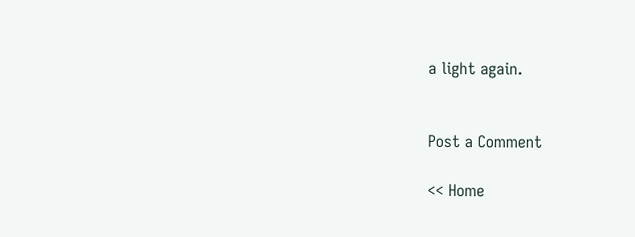a light again.


Post a Comment

<< Home